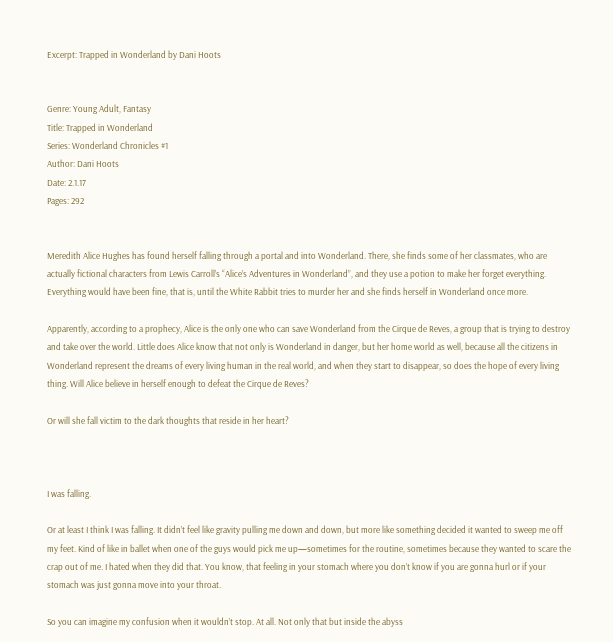Excerpt: Trapped in Wonderland by Dani Hoots


Genre: Young Adult, Fantasy
Title: Trapped in Wonderland
Series: Wonderland Chronicles #1
Author: Dani Hoots
Date: 2.1.17
Pages: 292


Meredith Alice Hughes has found herself falling through a portal and into Wonderland. There, she finds some of her classmates, who are actually fictional characters from Lewis Carroll’s “Alice’s Adventures in Wonderland”, and they use a potion to make her forget everything. Everything would have been fine, that is, until the White Rabbit tries to murder her and she finds herself in Wonderland once more.

Apparently, according to a prophecy, Alice is the only one who can save Wonderland from the Cirque de Reves, a group that is trying to destroy and take over the world. Little does Alice know that not only is Wonderland in danger, but her home world as well, because all the citizens in Wonderland represent the dreams of every living human in the real world, and when they start to disappear, so does the hope of every living thing. Will Alice believe in herself enough to defeat the Cirque de Reves?

Or will she fall victim to the dark thoughts that reside in her heart?



I was falling.

Or at least I think I was falling. It didn’t feel like gravity pulling me down and down, but more like something decided it wanted to sweep me off my feet. Kind of like in ballet when one of the guys would pick me up—sometimes for the routine, sometimes because they wanted to scare the crap out of me. I hated when they did that. You know, that feeling in your stomach where you don’t know if you are gonna hurl or if your stomach was just gonna move into your throat.

So you can imagine my confusion when it wouldn’t stop. At all. Not only that but inside the abyss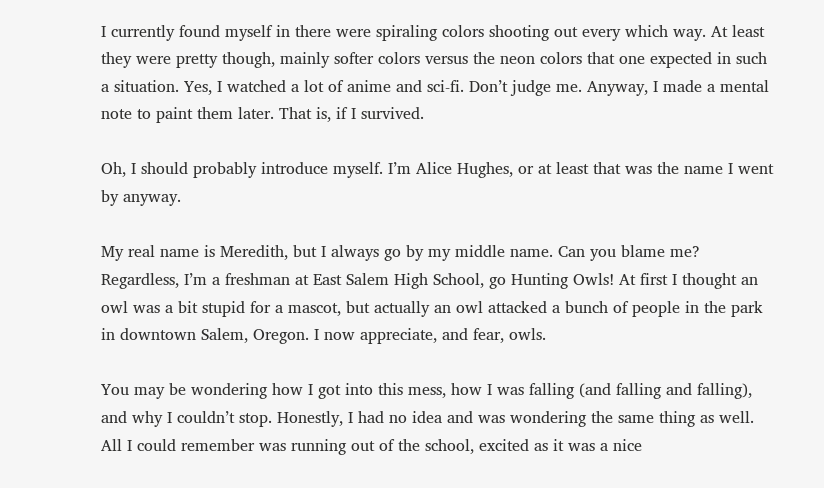I currently found myself in there were spiraling colors shooting out every which way. At least they were pretty though, mainly softer colors versus the neon colors that one expected in such a situation. Yes, I watched a lot of anime and sci-fi. Don’t judge me. Anyway, I made a mental note to paint them later. That is, if I survived.

Oh, I should probably introduce myself. I’m Alice Hughes, or at least that was the name I went by anyway.

My real name is Meredith, but I always go by my middle name. Can you blame me? Regardless, I’m a freshman at East Salem High School, go Hunting Owls! At first I thought an owl was a bit stupid for a mascot, but actually an owl attacked a bunch of people in the park in downtown Salem, Oregon. I now appreciate, and fear, owls.

You may be wondering how I got into this mess, how I was falling (and falling and falling), and why I couldn’t stop. Honestly, I had no idea and was wondering the same thing as well. All I could remember was running out of the school, excited as it was a nice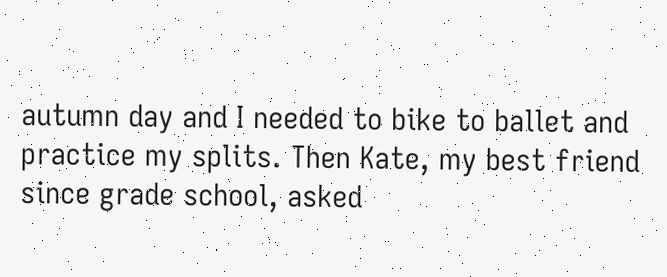autumn day and I needed to bike to ballet and practice my splits. Then Kate, my best friend since grade school, asked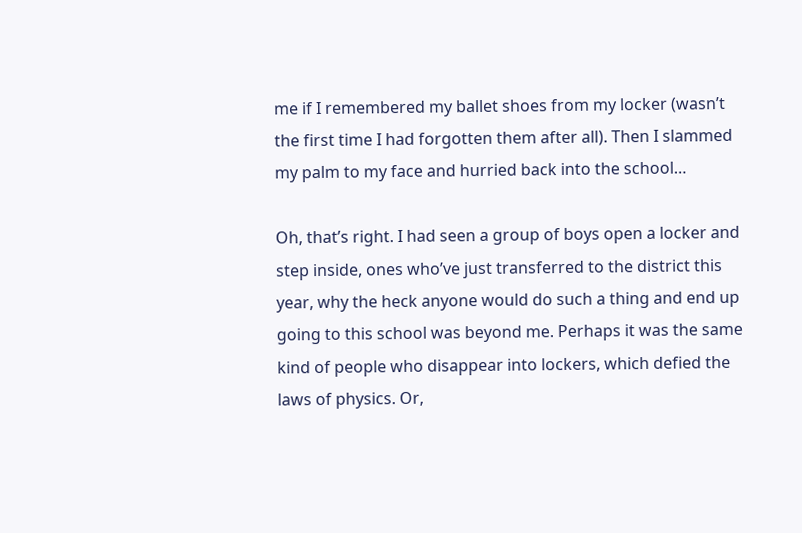me if I remembered my ballet shoes from my locker (wasn’t the first time I had forgotten them after all). Then I slammed my palm to my face and hurried back into the school…

Oh, that’s right. I had seen a group of boys open a locker and step inside, ones who’ve just transferred to the district this year, why the heck anyone would do such a thing and end up going to this school was beyond me. Perhaps it was the same kind of people who disappear into lockers, which defied the laws of physics. Or,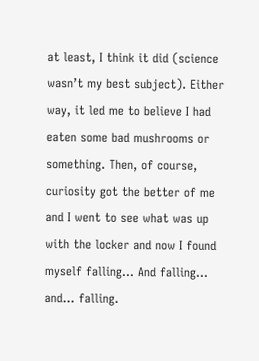at least, I think it did (science wasn’t my best subject). Either way, it led me to believe I had eaten some bad mushrooms or something. Then, of course, curiosity got the better of me and I went to see what was up with the locker and now I found myself falling… And falling… and… falling.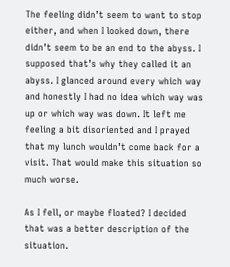The feeling didn’t seem to want to stop either, and when I looked down, there didn’t seem to be an end to the abyss. I supposed that’s why they called it an abyss. I glanced around every which way and honestly I had no idea which way was up or which way was down. It left me feeling a bit disoriented and I prayed that my lunch wouldn’t come back for a visit. That would make this situation so much worse.

As I fell, or maybe floated? I decided that was a better description of the situation.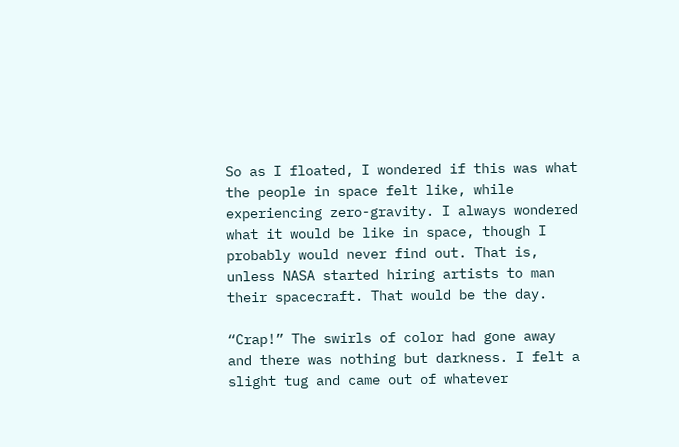So as I floated, I wondered if this was what the people in space felt like, while experiencing zero-gravity. I always wondered what it would be like in space, though I probably would never find out. That is, unless NASA started hiring artists to man their spacecraft. That would be the day.

“Crap!” The swirls of color had gone away and there was nothing but darkness. I felt a slight tug and came out of whatever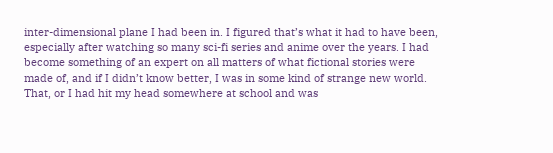inter-dimensional plane I had been in. I figured that’s what it had to have been, especially after watching so many sci-fi series and anime over the years. I had become something of an expert on all matters of what fictional stories were made of, and if I didn’t know better, I was in some kind of strange new world. That, or I had hit my head somewhere at school and was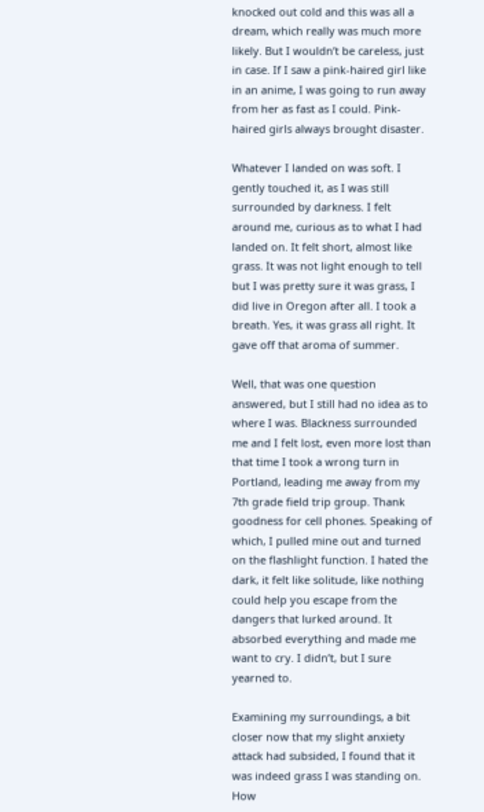knocked out cold and this was all a dream, which really was much more likely. But I wouldn’t be careless, just in case. If I saw a pink-haired girl like in an anime, I was going to run away from her as fast as I could. Pink-haired girls always brought disaster.

Whatever I landed on was soft. I gently touched it, as I was still surrounded by darkness. I felt around me, curious as to what I had landed on. It felt short, almost like grass. It was not light enough to tell but I was pretty sure it was grass, I did live in Oregon after all. I took a breath. Yes, it was grass all right. It gave off that aroma of summer.

Well, that was one question answered, but I still had no idea as to where I was. Blackness surrounded me and I felt lost, even more lost than that time I took a wrong turn in Portland, leading me away from my 7th grade field trip group. Thank goodness for cell phones. Speaking of which, I pulled mine out and turned on the flashlight function. I hated the dark, it felt like solitude, like nothing could help you escape from the dangers that lurked around. It absorbed everything and made me want to cry. I didn’t, but I sure yearned to.

Examining my surroundings, a bit closer now that my slight anxiety attack had subsided, I found that it was indeed grass I was standing on. How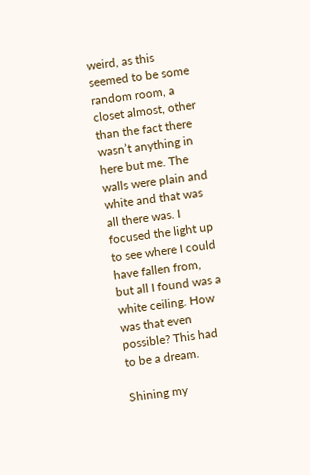weird, as this seemed to be some random room, a closet almost, other than the fact there wasn’t anything in here but me. The walls were plain and white and that was all there was. I focused the light up to see where I could have fallen from, but all I found was a white ceiling. How was that even possible? This had to be a dream.

Shining my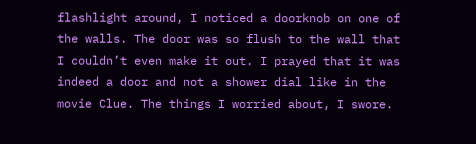flashlight around, I noticed a doorknob on one of the walls. The door was so flush to the wall that I couldn’t even make it out. I prayed that it was indeed a door and not a shower dial like in the movie Clue. The things I worried about, I swore.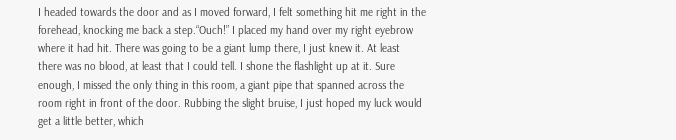I headed towards the door and as I moved forward, I felt something hit me right in the forehead, knocking me back a step.“Ouch!” I placed my hand over my right eyebrow where it had hit. There was going to be a giant lump there, I just knew it. At least there was no blood, at least that I could tell. I shone the flashlight up at it. Sure enough, I missed the only thing in this room, a giant pipe that spanned across the room right in front of the door. Rubbing the slight bruise, I just hoped my luck would get a little better, which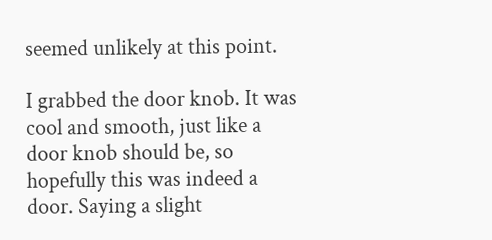seemed unlikely at this point.

I grabbed the door knob. It was cool and smooth, just like a door knob should be, so hopefully this was indeed a door. Saying a slight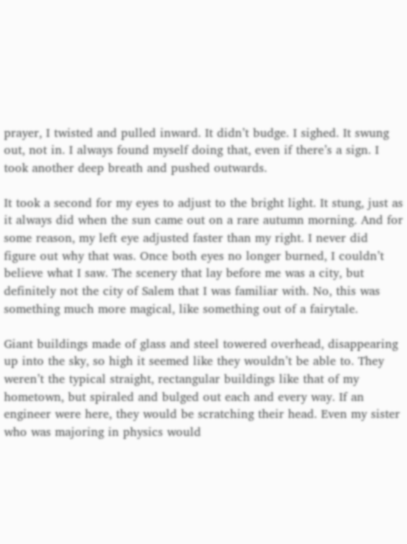prayer, I twisted and pulled inward. It didn’t budge. I sighed. It swung out, not in. I always found myself doing that, even if there’s a sign. I took another deep breath and pushed outwards.

It took a second for my eyes to adjust to the bright light. It stung, just as it always did when the sun came out on a rare autumn morning. And for some reason, my left eye adjusted faster than my right. I never did figure out why that was. Once both eyes no longer burned, I couldn’t believe what I saw. The scenery that lay before me was a city, but definitely not the city of Salem that I was familiar with. No, this was something much more magical, like something out of a fairytale.

Giant buildings made of glass and steel towered overhead, disappearing up into the sky, so high it seemed like they wouldn’t be able to. They weren’t the typical straight, rectangular buildings like that of my hometown, but spiraled and bulged out each and every way. If an engineer were here, they would be scratching their head. Even my sister who was majoring in physics would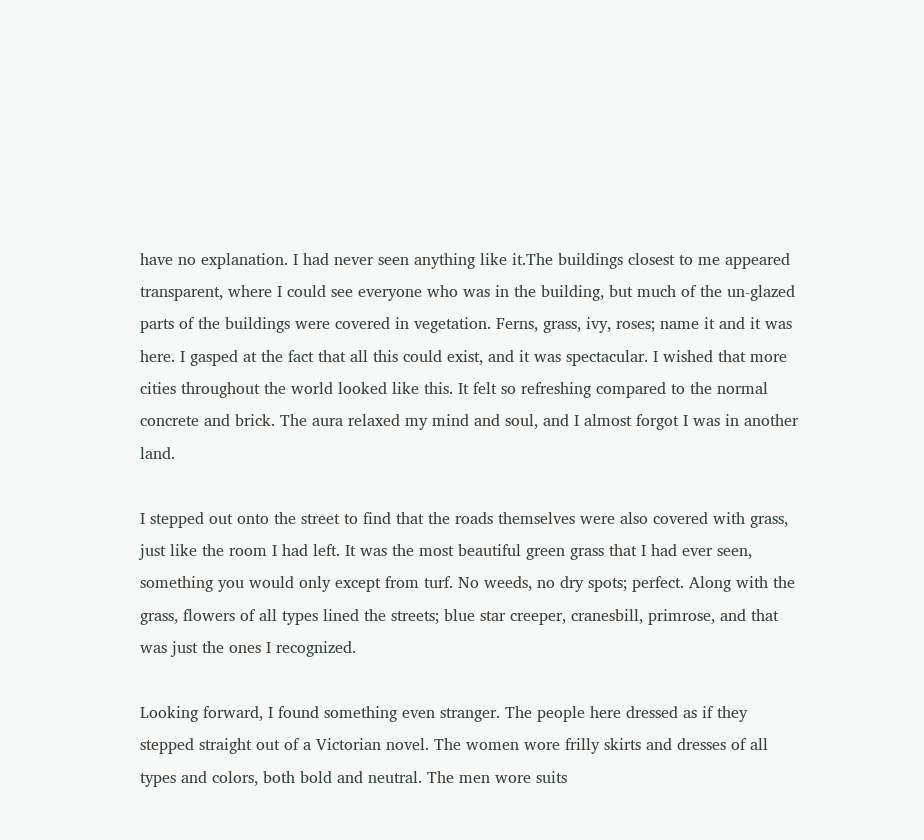have no explanation. I had never seen anything like it.The buildings closest to me appeared transparent, where I could see everyone who was in the building, but much of the un-glazed parts of the buildings were covered in vegetation. Ferns, grass, ivy, roses; name it and it was here. I gasped at the fact that all this could exist, and it was spectacular. I wished that more cities throughout the world looked like this. It felt so refreshing compared to the normal concrete and brick. The aura relaxed my mind and soul, and I almost forgot I was in another land.

I stepped out onto the street to find that the roads themselves were also covered with grass, just like the room I had left. It was the most beautiful green grass that I had ever seen, something you would only except from turf. No weeds, no dry spots; perfect. Along with the grass, flowers of all types lined the streets; blue star creeper, cranesbill, primrose, and that was just the ones I recognized.

Looking forward, I found something even stranger. The people here dressed as if they stepped straight out of a Victorian novel. The women wore frilly skirts and dresses of all types and colors, both bold and neutral. The men wore suits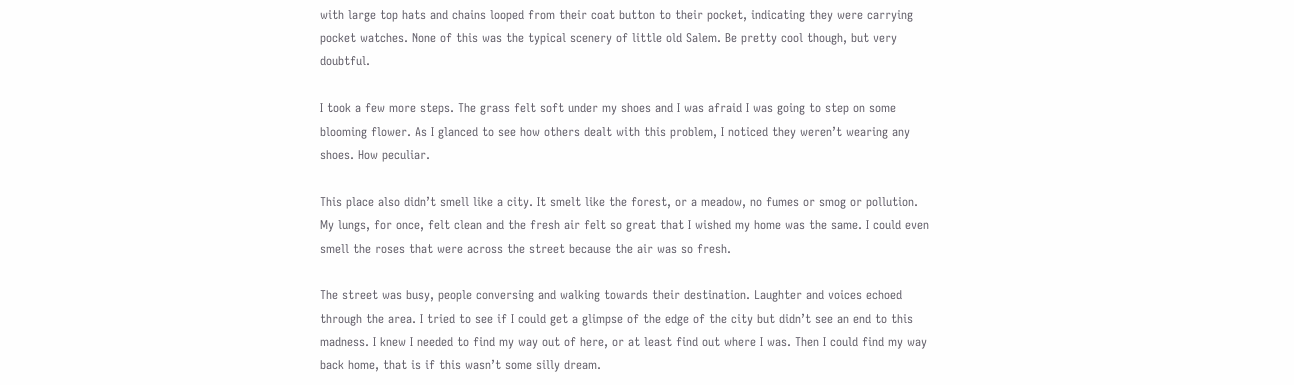with large top hats and chains looped from their coat button to their pocket, indicating they were carrying pocket watches. None of this was the typical scenery of little old Salem. Be pretty cool though, but very doubtful.

I took a few more steps. The grass felt soft under my shoes and I was afraid I was going to step on some blooming flower. As I glanced to see how others dealt with this problem, I noticed they weren’t wearing any shoes. How peculiar.

This place also didn’t smell like a city. It smelt like the forest, or a meadow, no fumes or smog or pollution. My lungs, for once, felt clean and the fresh air felt so great that I wished my home was the same. I could even smell the roses that were across the street because the air was so fresh.

The street was busy, people conversing and walking towards their destination. Laughter and voices echoed through the area. I tried to see if I could get a glimpse of the edge of the city but didn’t see an end to this madness. I knew I needed to find my way out of here, or at least find out where I was. Then I could find my way back home, that is if this wasn’t some silly dream.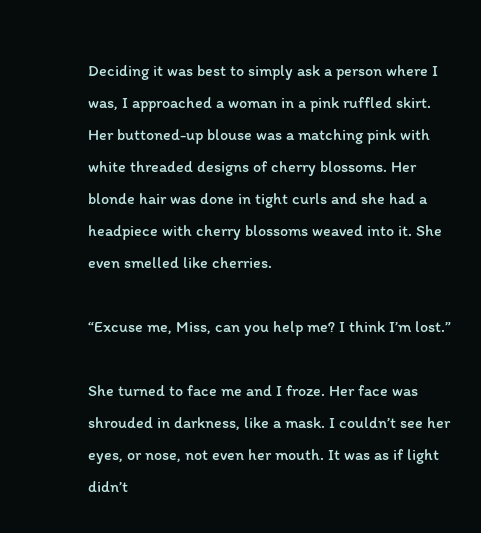Deciding it was best to simply ask a person where I was, I approached a woman in a pink ruffled skirt. Her buttoned-up blouse was a matching pink with white threaded designs of cherry blossoms. Her blonde hair was done in tight curls and she had a headpiece with cherry blossoms weaved into it. She even smelled like cherries.

“Excuse me, Miss, can you help me? I think I’m lost.”

She turned to face me and I froze. Her face was shrouded in darkness, like a mask. I couldn’t see her eyes, or nose, not even her mouth. It was as if light didn’t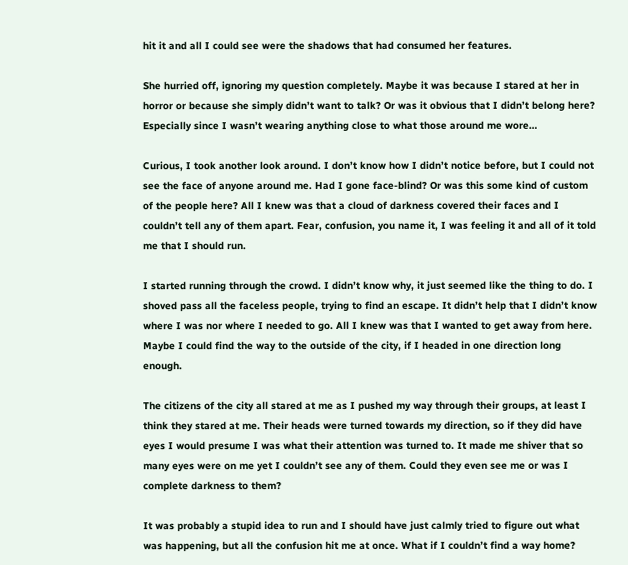hit it and all I could see were the shadows that had consumed her features.

She hurried off, ignoring my question completely. Maybe it was because I stared at her in horror or because she simply didn’t want to talk? Or was it obvious that I didn’t belong here? Especially since I wasn’t wearing anything close to what those around me wore…

Curious, I took another look around. I don’t know how I didn’t notice before, but I could not see the face of anyone around me. Had I gone face-blind? Or was this some kind of custom of the people here? All I knew was that a cloud of darkness covered their faces and I couldn’t tell any of them apart. Fear, confusion, you name it, I was feeling it and all of it told me that I should run.

I started running through the crowd. I didn’t know why, it just seemed like the thing to do. I shoved pass all the faceless people, trying to find an escape. It didn’t help that I didn’t know where I was nor where I needed to go. All I knew was that I wanted to get away from here. Maybe I could find the way to the outside of the city, if I headed in one direction long enough.

The citizens of the city all stared at me as I pushed my way through their groups, at least I think they stared at me. Their heads were turned towards my direction, so if they did have eyes I would presume I was what their attention was turned to. It made me shiver that so many eyes were on me yet I couldn’t see any of them. Could they even see me or was I complete darkness to them?

It was probably a stupid idea to run and I should have just calmly tried to figure out what was happening, but all the confusion hit me at once. What if I couldn’t find a way home?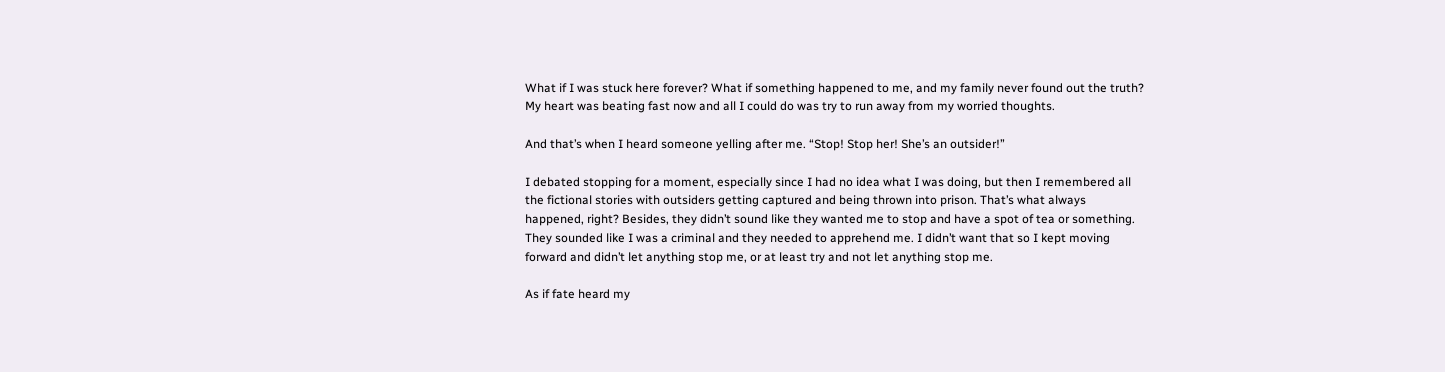What if I was stuck here forever? What if something happened to me, and my family never found out the truth? My heart was beating fast now and all I could do was try to run away from my worried thoughts.

And that’s when I heard someone yelling after me. “Stop! Stop her! She’s an outsider!”

I debated stopping for a moment, especially since I had no idea what I was doing, but then I remembered all the fictional stories with outsiders getting captured and being thrown into prison. That’s what always happened, right? Besides, they didn’t sound like they wanted me to stop and have a spot of tea or something. They sounded like I was a criminal and they needed to apprehend me. I didn’t want that so I kept moving forward and didn’t let anything stop me, or at least try and not let anything stop me.

As if fate heard my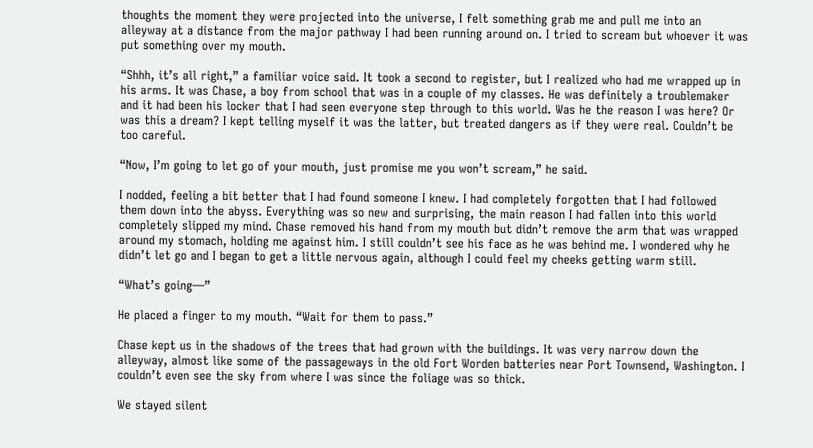thoughts the moment they were projected into the universe, I felt something grab me and pull me into an alleyway at a distance from the major pathway I had been running around on. I tried to scream but whoever it was put something over my mouth.

“Shhh, it’s all right,” a familiar voice said. It took a second to register, but I realized who had me wrapped up in his arms. It was Chase, a boy from school that was in a couple of my classes. He was definitely a troublemaker and it had been his locker that I had seen everyone step through to this world. Was he the reason I was here? Or was this a dream? I kept telling myself it was the latter, but treated dangers as if they were real. Couldn’t be too careful.

“Now, I’m going to let go of your mouth, just promise me you won’t scream,” he said.

I nodded, feeling a bit better that I had found someone I knew. I had completely forgotten that I had followed them down into the abyss. Everything was so new and surprising, the main reason I had fallen into this world completely slipped my mind. Chase removed his hand from my mouth but didn’t remove the arm that was wrapped around my stomach, holding me against him. I still couldn’t see his face as he was behind me. I wondered why he didn’t let go and I began to get a little nervous again, although I could feel my cheeks getting warm still.

“What’s going—”

He placed a finger to my mouth. “Wait for them to pass.”

Chase kept us in the shadows of the trees that had grown with the buildings. It was very narrow down the alleyway, almost like some of the passageways in the old Fort Worden batteries near Port Townsend, Washington. I couldn’t even see the sky from where I was since the foliage was so thick.

We stayed silent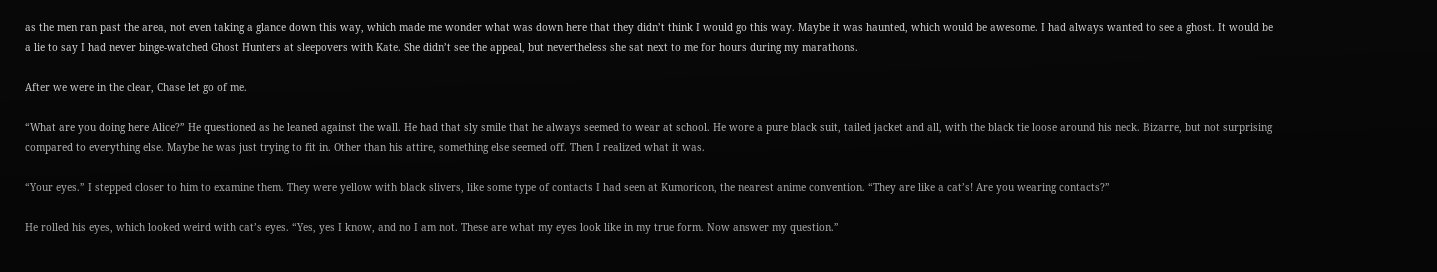as the men ran past the area, not even taking a glance down this way, which made me wonder what was down here that they didn’t think I would go this way. Maybe it was haunted, which would be awesome. I had always wanted to see a ghost. It would be a lie to say I had never binge-watched Ghost Hunters at sleepovers with Kate. She didn’t see the appeal, but nevertheless she sat next to me for hours during my marathons.

After we were in the clear, Chase let go of me.

“What are you doing here Alice?” He questioned as he leaned against the wall. He had that sly smile that he always seemed to wear at school. He wore a pure black suit, tailed jacket and all, with the black tie loose around his neck. Bizarre, but not surprising compared to everything else. Maybe he was just trying to fit in. Other than his attire, something else seemed off. Then I realized what it was.

“Your eyes.” I stepped closer to him to examine them. They were yellow with black slivers, like some type of contacts I had seen at Kumoricon, the nearest anime convention. “They are like a cat’s! Are you wearing contacts?”

He rolled his eyes, which looked weird with cat’s eyes. “Yes, yes I know, and no I am not. These are what my eyes look like in my true form. Now answer my question.”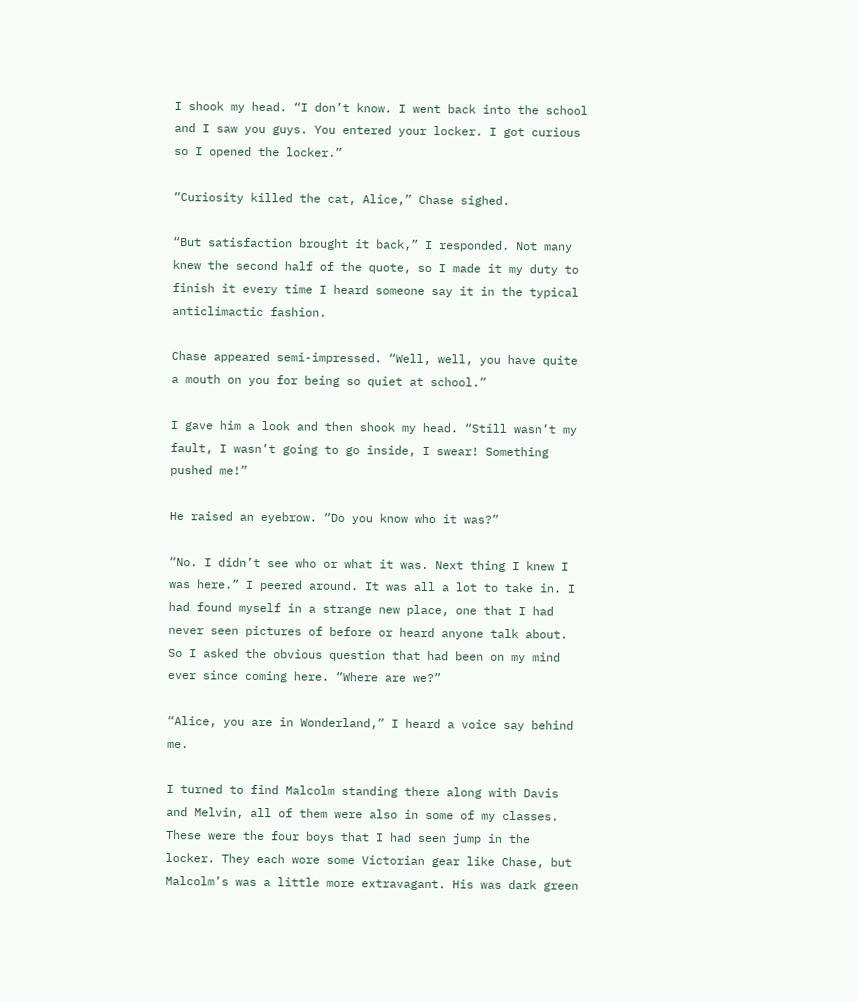I shook my head. “I don’t know. I went back into the school and I saw you guys. You entered your locker. I got curious so I opened the locker.”

“Curiosity killed the cat, Alice,” Chase sighed.

“But satisfaction brought it back,” I responded. Not many knew the second half of the quote, so I made it my duty to finish it every time I heard someone say it in the typical anticlimactic fashion.

Chase appeared semi-impressed. “Well, well, you have quite a mouth on you for being so quiet at school.”

I gave him a look and then shook my head. “Still wasn’t my fault, I wasn’t going to go inside, I swear! Something pushed me!”

He raised an eyebrow. “Do you know who it was?”

“No. I didn’t see who or what it was. Next thing I knew I was here.” I peered around. It was all a lot to take in. I had found myself in a strange new place, one that I had never seen pictures of before or heard anyone talk about. So I asked the obvious question that had been on my mind ever since coming here. “Where are we?”

“Alice, you are in Wonderland,” I heard a voice say behind me.

I turned to find Malcolm standing there along with Davis and Melvin, all of them were also in some of my classes. These were the four boys that I had seen jump in the locker. They each wore some Victorian gear like Chase, but Malcolm’s was a little more extravagant. His was dark green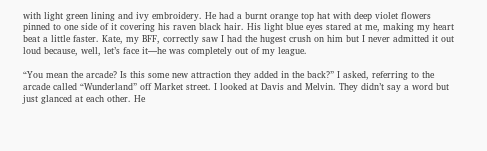with light green lining and ivy embroidery. He had a burnt orange top hat with deep violet flowers pinned to one side of it covering his raven black hair. His light blue eyes stared at me, making my heart beat a little faster. Kate, my BFF, correctly saw I had the hugest crush on him but I never admitted it out loud because, well, let’s face it—he was completely out of my league.

“You mean the arcade? Is this some new attraction they added in the back?” I asked, referring to the arcade called “Wunderland” off Market street. I looked at Davis and Melvin. They didn’t say a word but just glanced at each other. He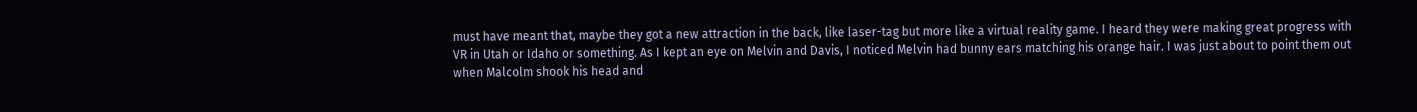must have meant that, maybe they got a new attraction in the back, like laser-tag but more like a virtual reality game. I heard they were making great progress with VR in Utah or Idaho or something. As I kept an eye on Melvin and Davis, I noticed Melvin had bunny ears matching his orange hair. I was just about to point them out when Malcolm shook his head and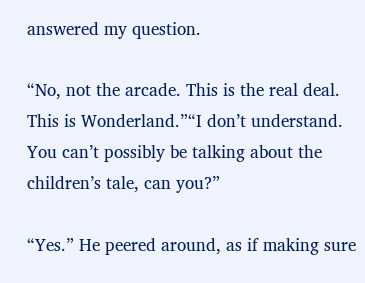answered my question.

“No, not the arcade. This is the real deal. This is Wonderland.”“I don’t understand. You can’t possibly be talking about the children’s tale, can you?”

“Yes.” He peered around, as if making sure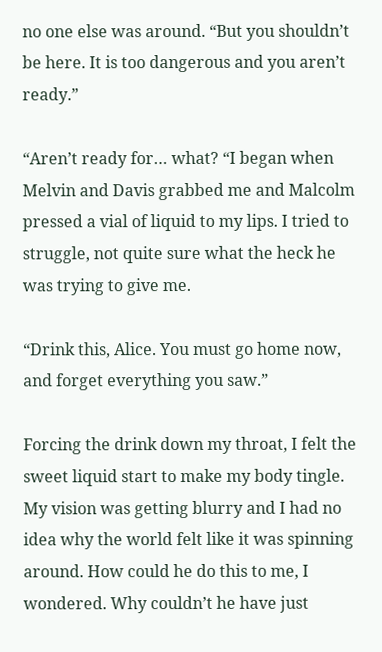no one else was around. “But you shouldn’t be here. It is too dangerous and you aren’t ready.”

“Aren’t ready for… what? “I began when Melvin and Davis grabbed me and Malcolm pressed a vial of liquid to my lips. I tried to struggle, not quite sure what the heck he was trying to give me.

“Drink this, Alice. You must go home now, and forget everything you saw.”

Forcing the drink down my throat, I felt the sweet liquid start to make my body tingle. My vision was getting blurry and I had no idea why the world felt like it was spinning around. How could he do this to me, I wondered. Why couldn’t he have just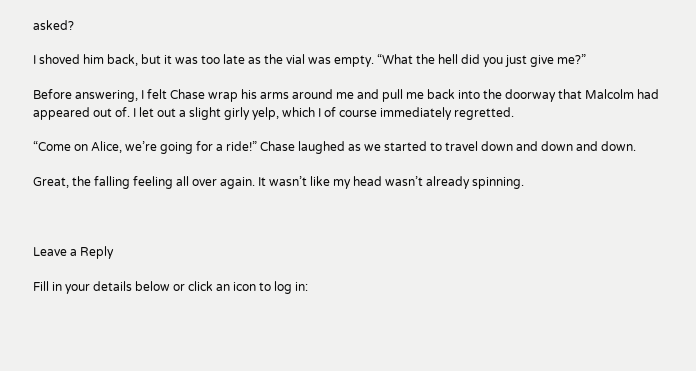asked?

I shoved him back, but it was too late as the vial was empty. “What the hell did you just give me?”

Before answering, I felt Chase wrap his arms around me and pull me back into the doorway that Malcolm had appeared out of. I let out a slight girly yelp, which I of course immediately regretted.

“Come on Alice, we’re going for a ride!” Chase laughed as we started to travel down and down and down.

Great, the falling feeling all over again. It wasn’t like my head wasn’t already spinning.



Leave a Reply

Fill in your details below or click an icon to log in: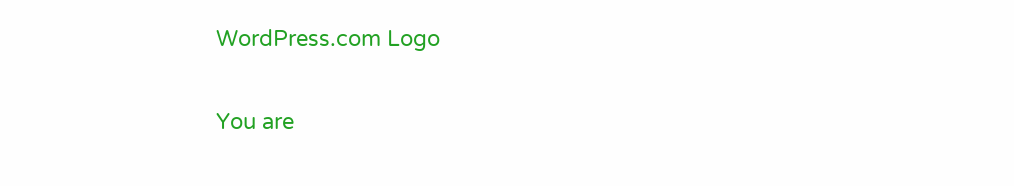WordPress.com Logo

You are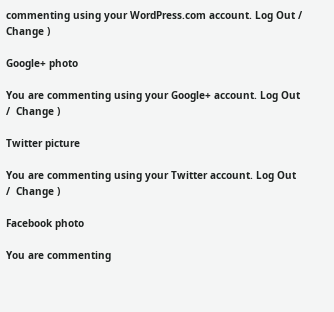commenting using your WordPress.com account. Log Out /  Change )

Google+ photo

You are commenting using your Google+ account. Log Out /  Change )

Twitter picture

You are commenting using your Twitter account. Log Out /  Change )

Facebook photo

You are commenting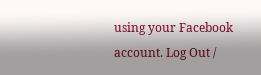using your Facebook account. Log Out /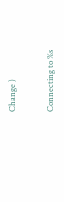Change )


Connecting to %s